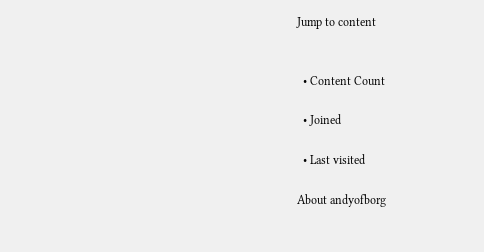Jump to content


  • Content Count

  • Joined

  • Last visited

About andyofborg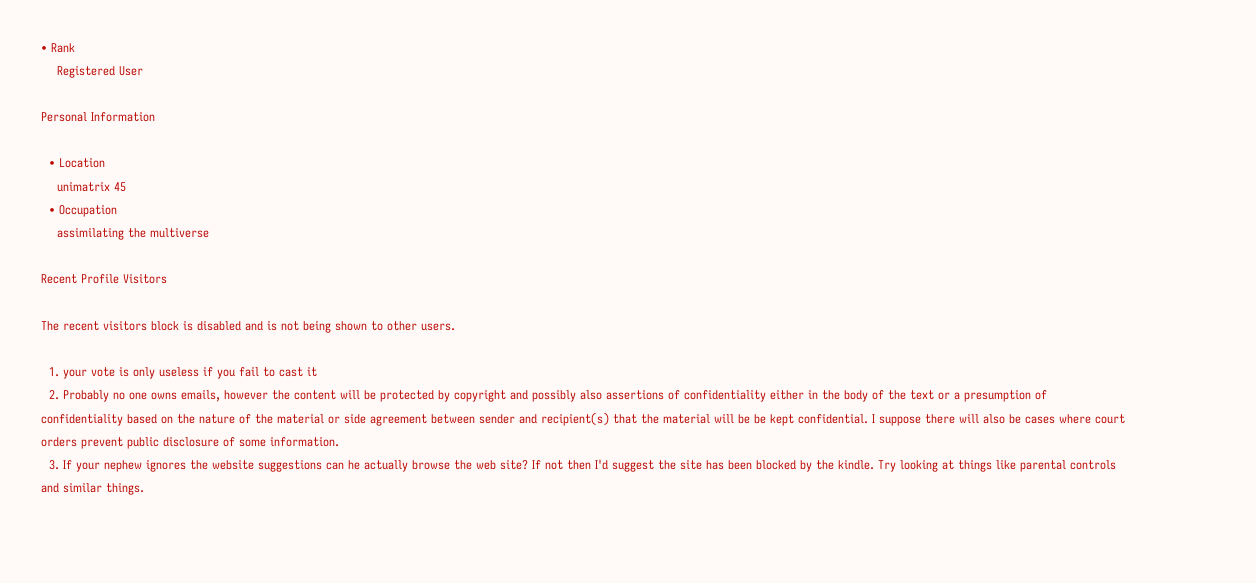• Rank
    Registered User

Personal Information

  • Location
    unimatrix 45
  • Occupation
    assimilating the multiverse

Recent Profile Visitors

The recent visitors block is disabled and is not being shown to other users.

  1. your vote is only useless if you fail to cast it
  2. Probably no one owns emails, however the content will be protected by copyright and possibly also assertions of confidentiality either in the body of the text or a presumption of confidentiality based on the nature of the material or side agreement between sender and recipient(s) that the material will be be kept confidential. I suppose there will also be cases where court orders prevent public disclosure of some information.
  3. If your nephew ignores the website suggestions can he actually browse the web site? If not then I'd suggest the site has been blocked by the kindle. Try looking at things like parental controls and similar things.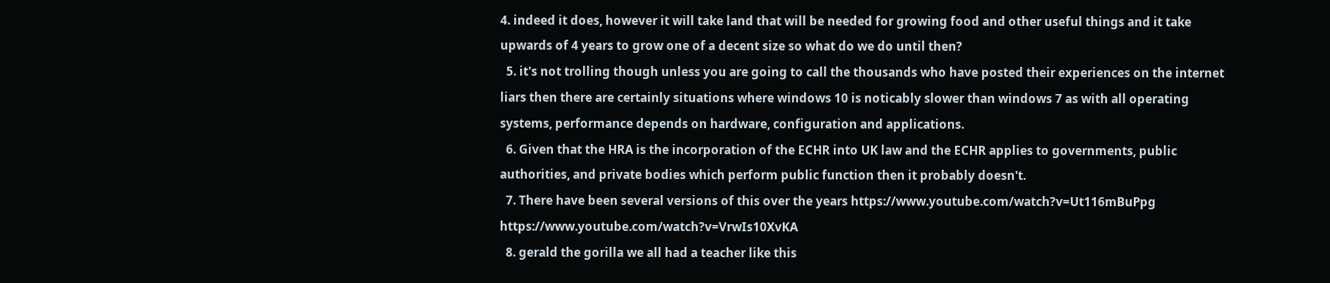4. indeed it does, however it will take land that will be needed for growing food and other useful things and it take upwards of 4 years to grow one of a decent size so what do we do until then?
  5. it's not trolling though unless you are going to call the thousands who have posted their experiences on the internet liars then there are certainly situations where windows 10 is noticably slower than windows 7 as with all operating systems, performance depends on hardware, configuration and applications.
  6. Given that the HRA is the incorporation of the ECHR into UK law and the ECHR applies to governments, public authorities, and private bodies which perform public function then it probably doesn't.
  7. There have been several versions of this over the years https://www.youtube.com/watch?v=Ut116mBuPpg https://www.youtube.com/watch?v=VrwIs10XvKA
  8. gerald the gorilla we all had a teacher like this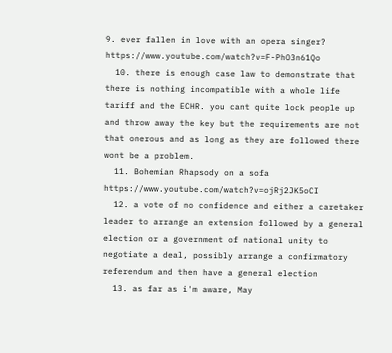9. ever fallen in love with an opera singer? https://www.youtube.com/watch?v=F-PhO3n61Qo
  10. there is enough case law to demonstrate that there is nothing incompatible with a whole life tariff and the ECHR. you cant quite lock people up and throw away the key but the requirements are not that onerous and as long as they are followed there wont be a problem.
  11. Bohemian Rhapsody on a sofa https://www.youtube.com/watch?v=ojRj2JK5oCI
  12. a vote of no confidence and either a caretaker leader to arrange an extension followed by a general election or a government of national unity to negotiate a deal, possibly arrange a confirmatory referendum and then have a general election
  13. as far as i'm aware, May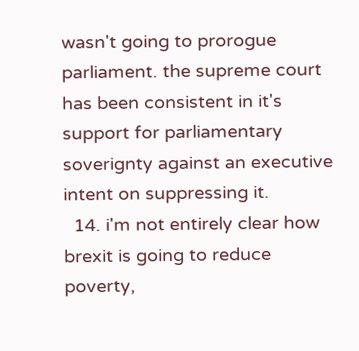wasn't going to prorogue parliament. the supreme court has been consistent in it's support for parliamentary soverignty against an executive intent on suppressing it.
  14. i'm not entirely clear how brexit is going to reduce poverty,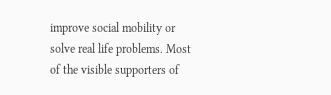improve social mobility or solve real life problems. Most of the visible supporters of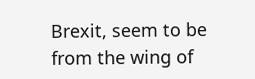Brexit, seem to be from the wing of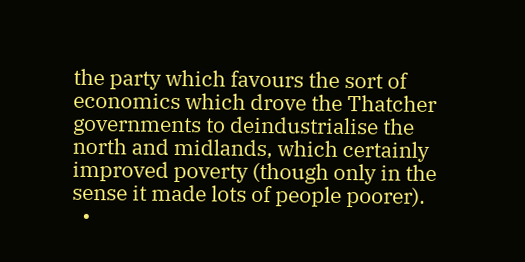the party which favours the sort of economics which drove the Thatcher governments to deindustrialise the north and midlands, which certainly improved poverty (though only in the sense it made lots of people poorer).
  •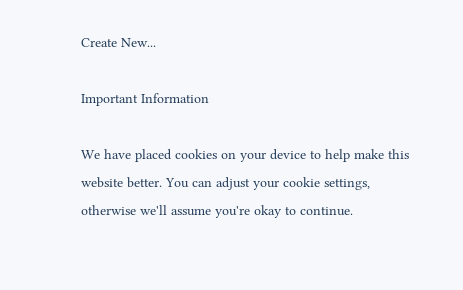Create New...

Important Information

We have placed cookies on your device to help make this website better. You can adjust your cookie settings, otherwise we'll assume you're okay to continue.